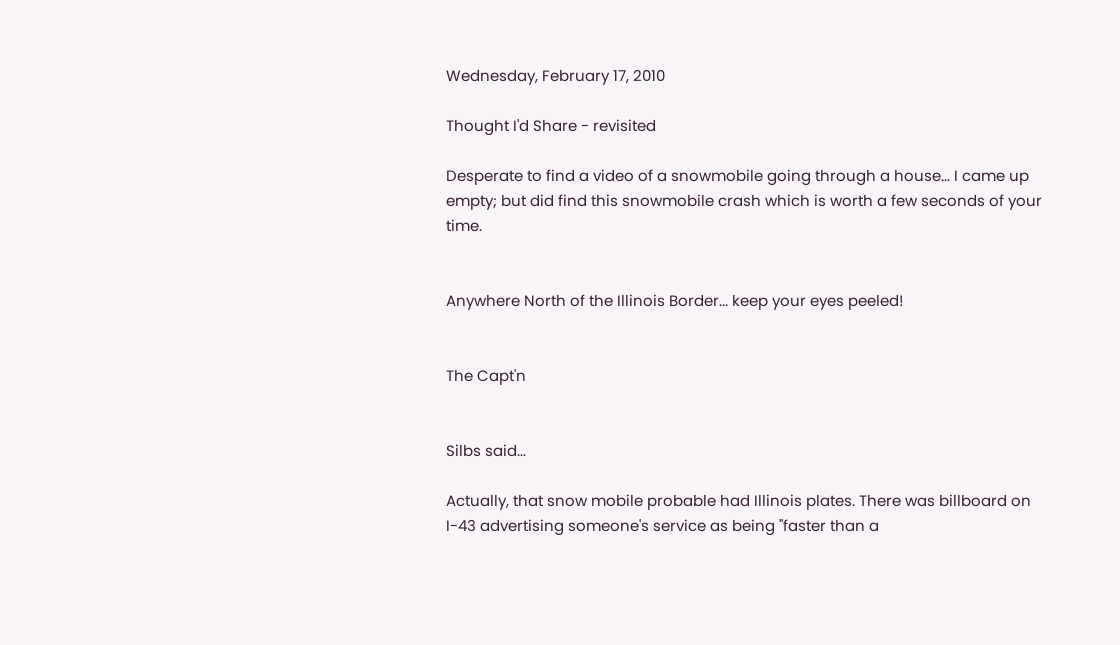Wednesday, February 17, 2010

Thought I'd Share - revisited

Desperate to find a video of a snowmobile going through a house... I came up empty; but did find this snowmobile crash which is worth a few seconds of your time.


Anywhere North of the Illinois Border... keep your eyes peeled!


The Capt'n


Silbs said...

Actually, that snow mobile probable had Illinois plates. There was billboard on I-43 advertising someone's service as being "faster than a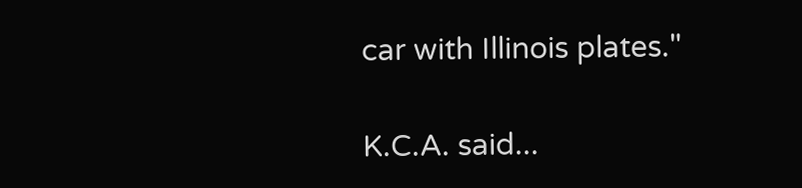car with Illinois plates."

K.C.A. said...